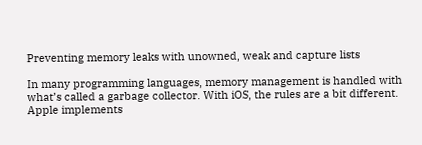Preventing memory leaks with unowned, weak and capture lists

In many programming languages, memory management is handled with what’s called a garbage collector. With iOS, the rules are a bit different. Apple implements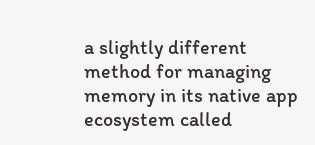a slightly different method for managing memory in its native app ecosystem called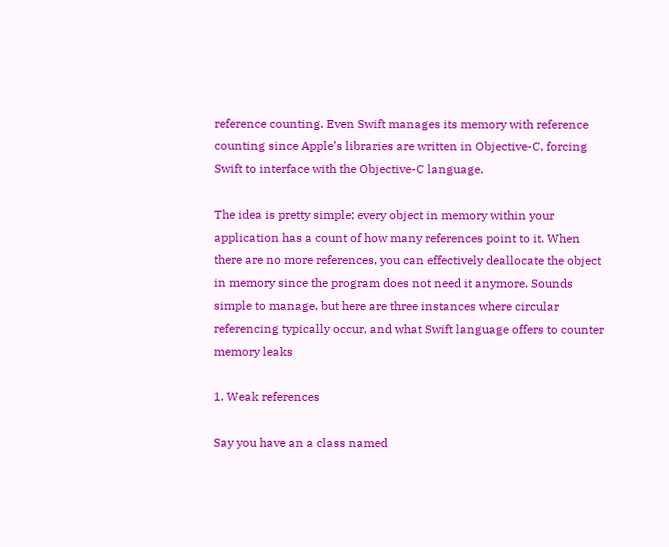reference counting. Even Swift manages its memory with reference counting since Apple’s libraries are written in Objective-C, forcing Swift to interface with the Objective-C language.

The idea is pretty simple; every object in memory within your application has a count of how many references point to it. When there are no more references, you can effectively deallocate the object in memory since the program does not need it anymore. Sounds simple to manage, but here are three instances where circular referencing typically occur, and what Swift language offers to counter memory leaks

1. Weak references

Say you have an a class named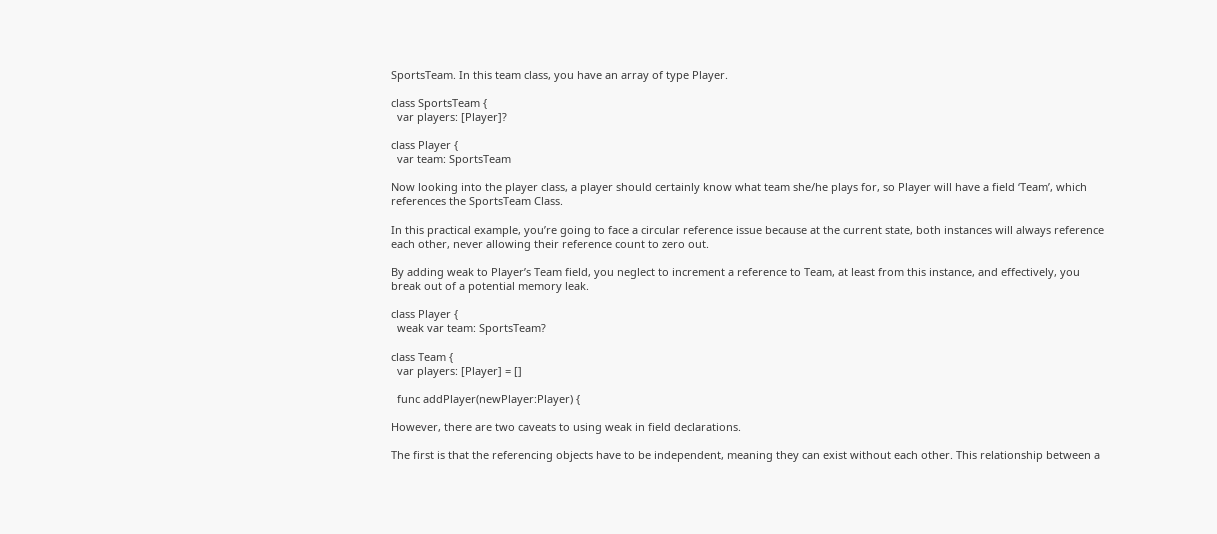SportsTeam. In this team class, you have an array of type Player.

class SportsTeam {
  var players: [Player]?

class Player {
  var team: SportsTeam

Now looking into the player class, a player should certainly know what team she/he plays for, so Player will have a field ‘Team’, which references the SportsTeam Class.

In this practical example, you’re going to face a circular reference issue because at the current state, both instances will always reference each other, never allowing their reference count to zero out.

By adding weak to Player’s Team field, you neglect to increment a reference to Team, at least from this instance, and effectively, you break out of a potential memory leak.

class Player {
  weak var team: SportsTeam?

class Team {
  var players: [Player] = []

  func addPlayer(newPlayer:Player) {

However, there are two caveats to using weak in field declarations.

The first is that the referencing objects have to be independent, meaning they can exist without each other. This relationship between a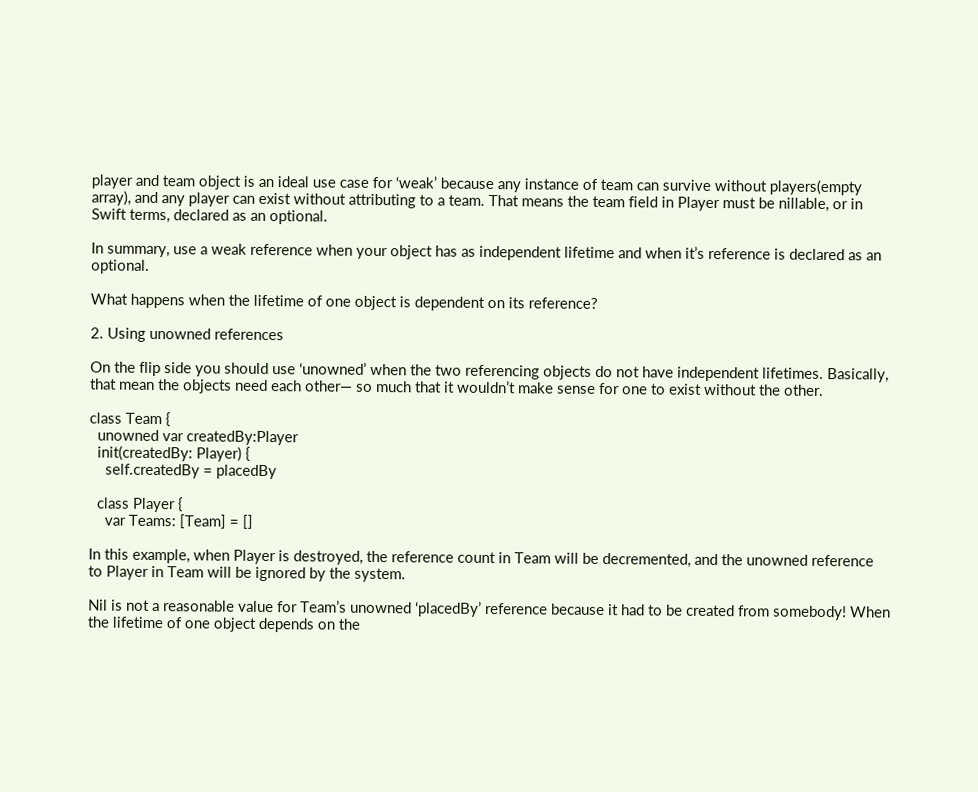player and team object is an ideal use case for ‘weak’ because any instance of team can survive without players(empty array), and any player can exist without attributing to a team. That means the team field in Player must be nillable, or in Swift terms, declared as an optional.

In summary, use a weak reference when your object has as independent lifetime and when it’s reference is declared as an optional.

What happens when the lifetime of one object is dependent on its reference?

2. Using unowned references

On the flip side you should use ‘unowned’ when the two referencing objects do not have independent lifetimes. Basically, that mean the objects need each other— so much that it wouldn’t make sense for one to exist without the other.

class Team {
  unowned var createdBy:Player
  init(createdBy: Player) {
    self.createdBy = placedBy

  class Player {
    var Teams: [Team] = []

In this example, when Player is destroyed, the reference count in Team will be decremented, and the unowned reference to Player in Team will be ignored by the system.

Nil is not a reasonable value for Team’s unowned ‘placedBy’ reference because it had to be created from somebody! When the lifetime of one object depends on the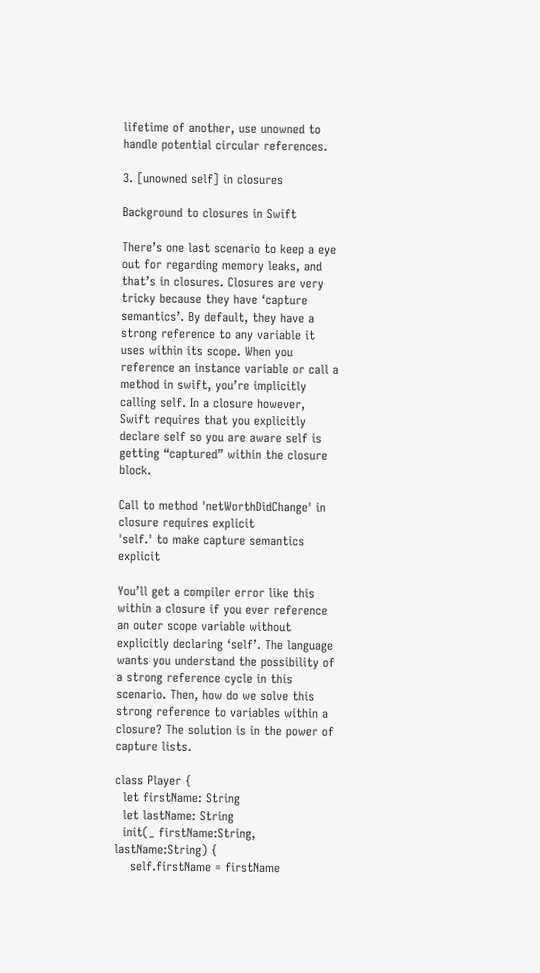lifetime of another, use unowned to handle potential circular references.

3. [unowned self] in closures

Background to closures in Swift

There’s one last scenario to keep a eye out for regarding memory leaks, and that’s in closures. Closures are very tricky because they have ‘capture semantics’. By default, they have a strong reference to any variable it uses within its scope. When you reference an instance variable or call a method in swift, you’re implicitly calling self. In a closure however, Swift requires that you explicitly declare self so you are aware self is getting “captured” within the closure block.

Call to method 'netWorthDidChange' in closure requires explicit
'self.' to make capture semantics explicit

You’ll get a compiler error like this within a closure if you ever reference an outer scope variable without explicitly declaring ‘self’. The language wants you understand the possibility of a strong reference cycle in this scenario. Then, how do we solve this strong reference to variables within a closure? The solution is in the power of capture lists.

class Player {
  let firstName: String
  let lastName: String
  init(_ firstName:String, lastName:String) {
    self.firstName = firstName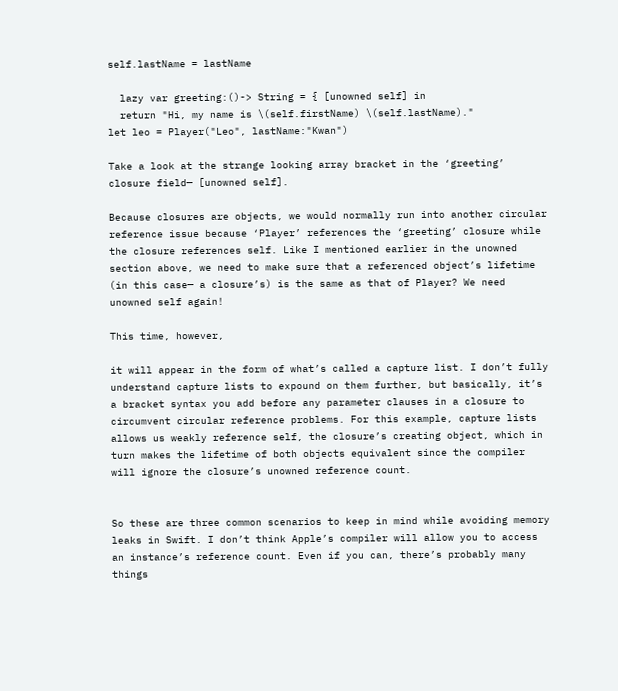self.lastName = lastName

  lazy var greeting:()-> String = { [unowned self] in
  return "Hi, my name is \(self.firstName) \(self.lastName)."
let leo = Player("Leo", lastName:"Kwan")

Take a look at the strange looking array bracket in the ‘greeting’ closure field— [unowned self].

Because closures are objects, we would normally run into another circular reference issue because ‘Player’ references the ‘greeting’ closure while the closure references self. Like I mentioned earlier in the unowned section above, we need to make sure that a referenced object’s lifetime (in this case— a closure’s) is the same as that of Player? We need unowned self again!

This time, however,

it will appear in the form of what’s called a capture list. I don’t fully understand capture lists to expound on them further, but basically, it’s a bracket syntax you add before any parameter clauses in a closure to circumvent circular reference problems. For this example, capture lists allows us weakly reference self, the closure’s creating object, which in turn makes the lifetime of both objects equivalent since the compiler will ignore the closure’s unowned reference count.


So these are three common scenarios to keep in mind while avoiding memory leaks in Swift. I don’t think Apple’s compiler will allow you to access an instance’s reference count. Even if you can, there’s probably many things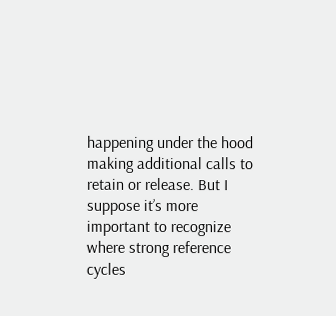happening under the hood making additional calls to retain or release. But I suppose it’s more important to recognize where strong reference cycles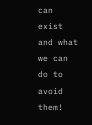can exist and what we can do to avoid them!